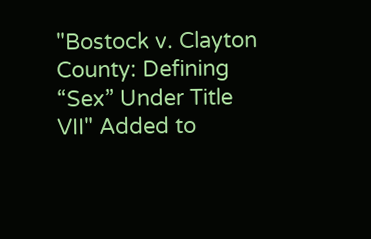"Bostock v. Clayton County: Defining “Sex” Under Title VII" Added to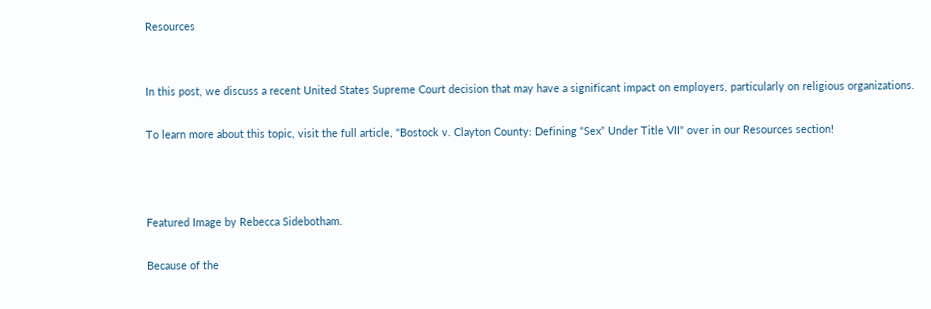Resources


In this post, we discuss a recent United States Supreme Court decision that may have a significant impact on employers, particularly on religious organizations.

To learn more about this topic, visit the full article, "Bostock v. Clayton County: Defining “Sex” Under Title VII" over in our Resources section!



Featured Image by Rebecca Sidebotham.

Because of the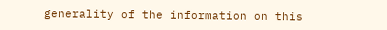generality of the information on this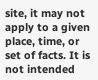site, it may not apply to a given place, time, or set of facts. It is not intended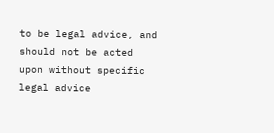to be legal advice, and should not be acted upon without specific legal advice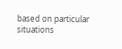based on particular situations